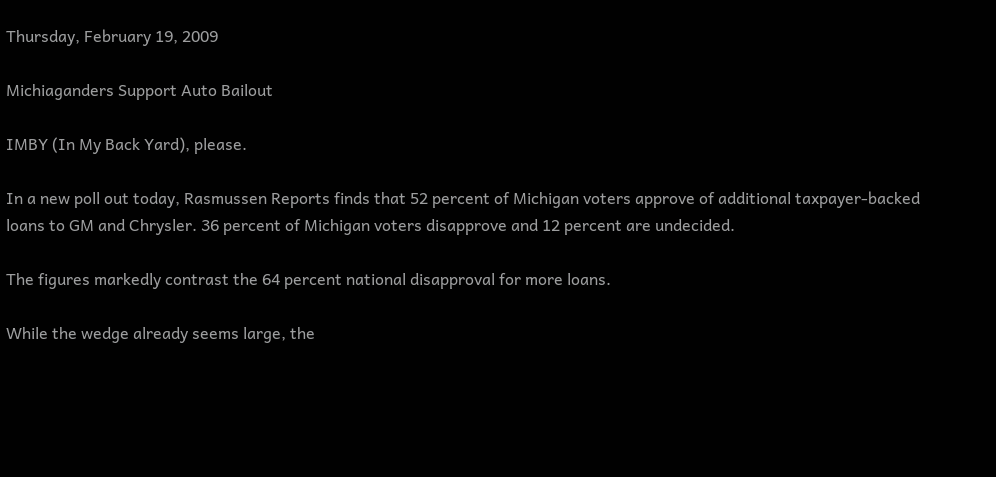Thursday, February 19, 2009

Michiaganders Support Auto Bailout

IMBY (In My Back Yard), please.

In a new poll out today, Rasmussen Reports finds that 52 percent of Michigan voters approve of additional taxpayer-backed loans to GM and Chrysler. 36 percent of Michigan voters disapprove and 12 percent are undecided.

The figures markedly contrast the 64 percent national disapproval for more loans.

While the wedge already seems large, the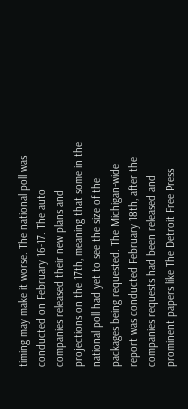timing may make it worse. The national poll was conducted on February 16-17. The auto companies released their new plans and projections on the 17th, meaning that some in the national poll had yet to see the size of the packages being requested. The Michigan-wide report was conducted February 18th, after the companies requests had been released and prominent papers like The Detroit Free Press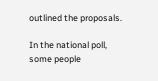outlined the proposals.

In the national poll, some people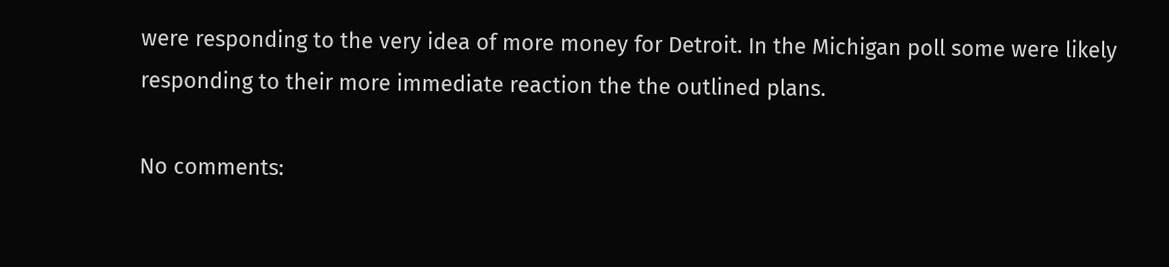were responding to the very idea of more money for Detroit. In the Michigan poll some were likely responding to their more immediate reaction the the outlined plans.

No comments: